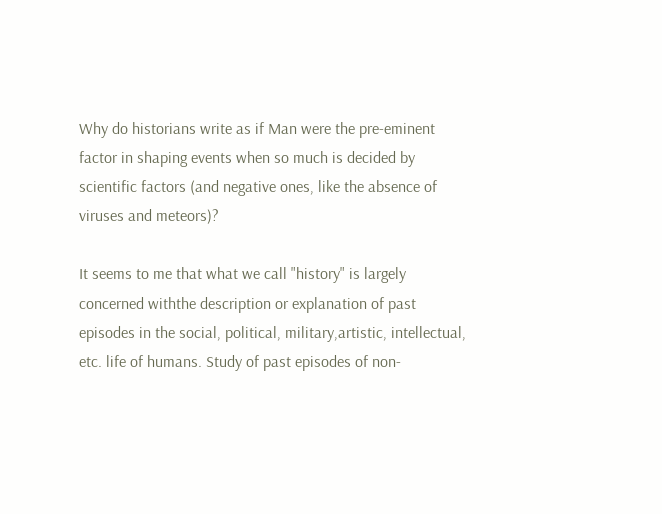Why do historians write as if Man were the pre-eminent factor in shaping events when so much is decided by scientific factors (and negative ones, like the absence of viruses and meteors)?

It seems to me that what we call "history" is largely concerned withthe description or explanation of past episodes in the social, political, military,artistic, intellectual, etc. life of humans. Study of past episodes of non-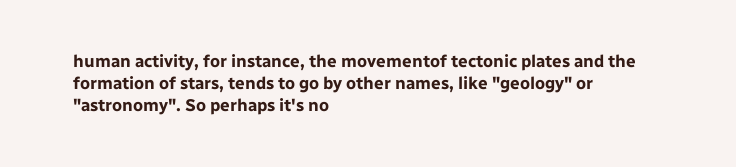human activity, for instance, the movementof tectonic plates and the formation of stars, tends to go by other names, like "geology" or "astronomy". So perhaps it's no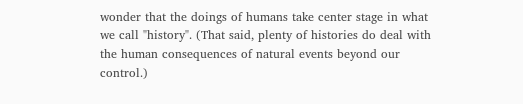wonder that the doings of humans take center stage in what we call "history". (That said, plenty of histories do deal with the human consequences of natural events beyond our control.)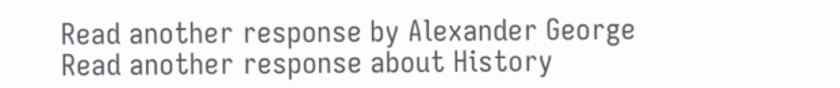Read another response by Alexander George
Read another response about History